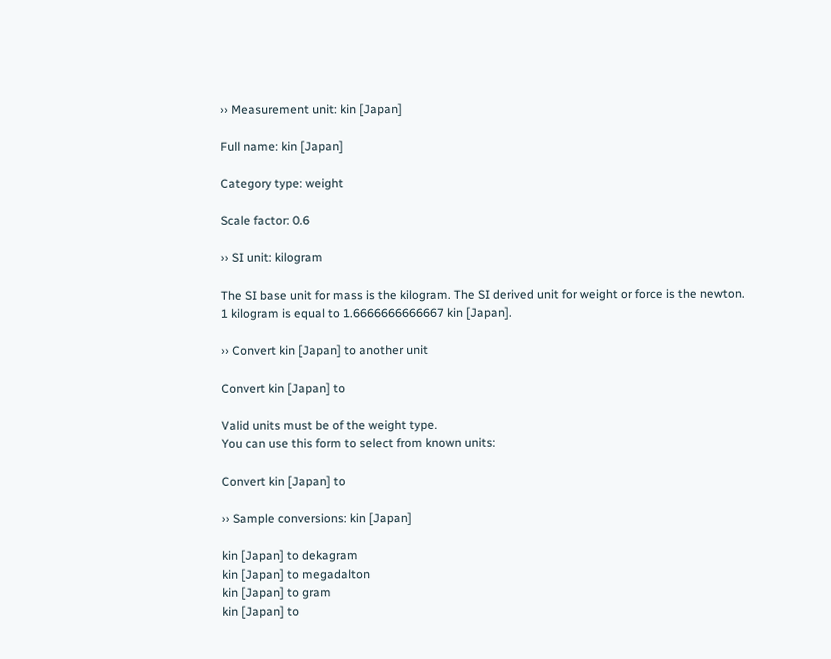›› Measurement unit: kin [Japan]

Full name: kin [Japan]

Category type: weight

Scale factor: 0.6

›› SI unit: kilogram

The SI base unit for mass is the kilogram. The SI derived unit for weight or force is the newton.
1 kilogram is equal to 1.6666666666667 kin [Japan].

›› Convert kin [Japan] to another unit

Convert kin [Japan] to

Valid units must be of the weight type.
You can use this form to select from known units:

Convert kin [Japan] to

›› Sample conversions: kin [Japan]

kin [Japan] to dekagram
kin [Japan] to megadalton
kin [Japan] to gram
kin [Japan] to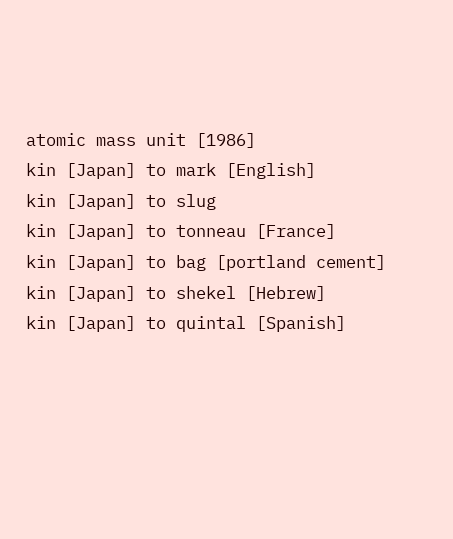atomic mass unit [1986]
kin [Japan] to mark [English]
kin [Japan] to slug
kin [Japan] to tonneau [France]
kin [Japan] to bag [portland cement]
kin [Japan] to shekel [Hebrew]
kin [Japan] to quintal [Spanish]